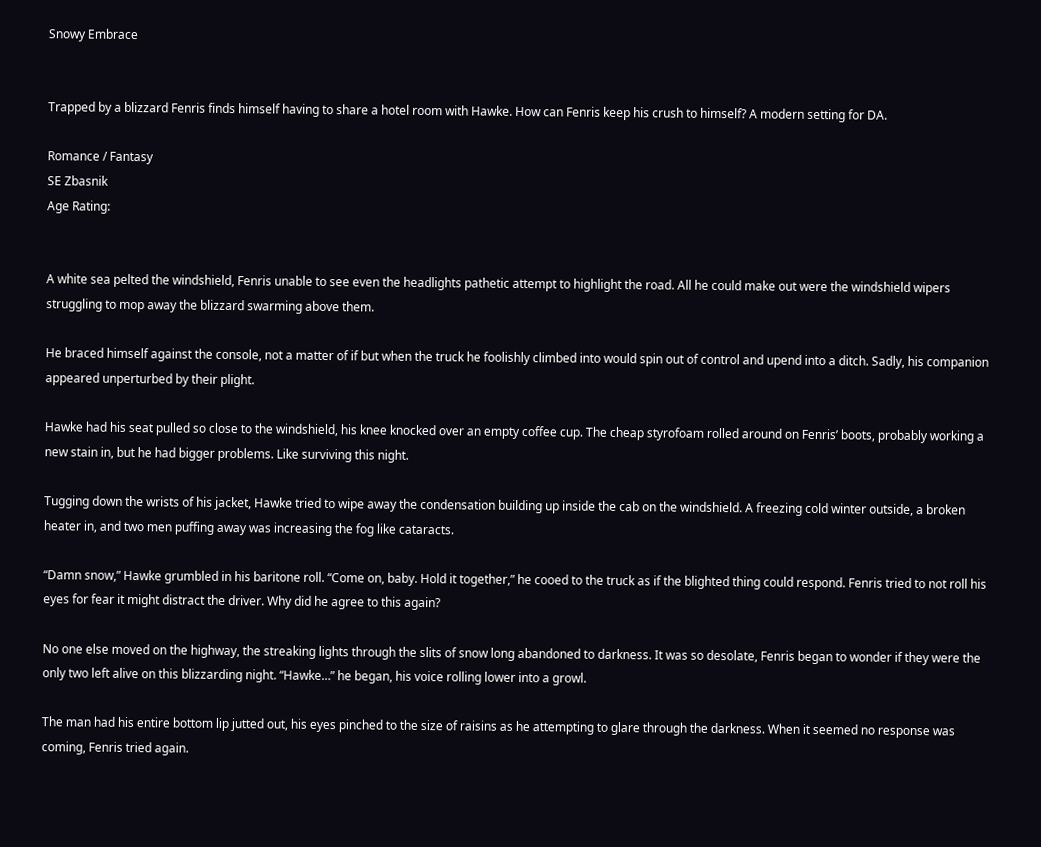Snowy Embrace


Trapped by a blizzard Fenris finds himself having to share a hotel room with Hawke. How can Fenris keep his crush to himself? A modern setting for DA.

Romance / Fantasy
SE Zbasnik
Age Rating:


A white sea pelted the windshield, Fenris unable to see even the headlights pathetic attempt to highlight the road. All he could make out were the windshield wipers struggling to mop away the blizzard swarming above them.

He braced himself against the console, not a matter of if but when the truck he foolishly climbed into would spin out of control and upend into a ditch. Sadly, his companion appeared unperturbed by their plight.

Hawke had his seat pulled so close to the windshield, his knee knocked over an empty coffee cup. The cheap styrofoam rolled around on Fenris’ boots, probably working a new stain in, but he had bigger problems. Like surviving this night.

Tugging down the wrists of his jacket, Hawke tried to wipe away the condensation building up inside the cab on the windshield. A freezing cold winter outside, a broken heater in, and two men puffing away was increasing the fog like cataracts.

“Damn snow,” Hawke grumbled in his baritone roll. “Come on, baby. Hold it together,” he cooed to the truck as if the blighted thing could respond. Fenris tried to not roll his eyes for fear it might distract the driver. Why did he agree to this again?

No one else moved on the highway, the streaking lights through the slits of snow long abandoned to darkness. It was so desolate, Fenris began to wonder if they were the only two left alive on this blizzarding night. “Hawke…” he began, his voice rolling lower into a growl.

The man had his entire bottom lip jutted out, his eyes pinched to the size of raisins as he attempting to glare through the darkness. When it seemed no response was coming, Fenris tried again.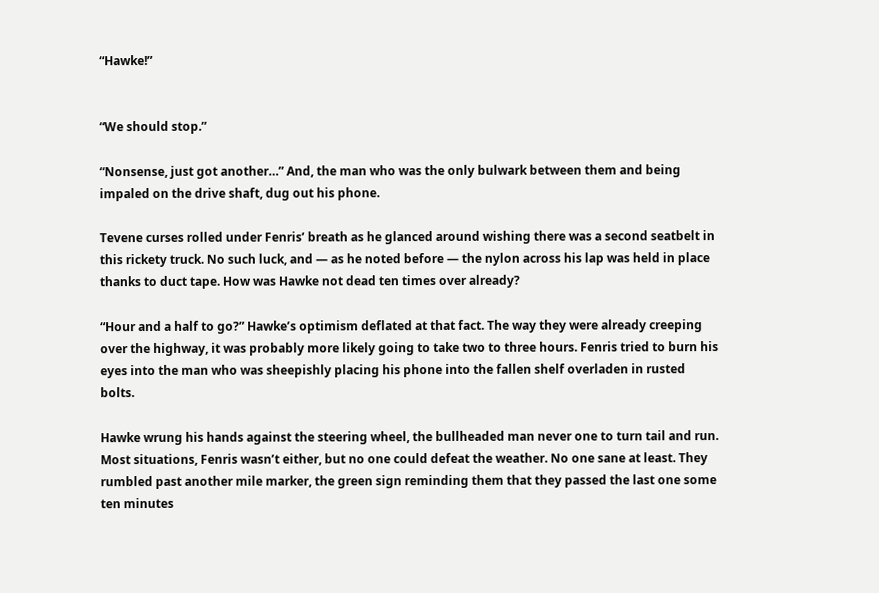“Hawke!”


“We should stop.”

“Nonsense, just got another…” And, the man who was the only bulwark between them and being impaled on the drive shaft, dug out his phone.

Tevene curses rolled under Fenris’ breath as he glanced around wishing there was a second seatbelt in this rickety truck. No such luck, and — as he noted before — the nylon across his lap was held in place thanks to duct tape. How was Hawke not dead ten times over already?

“Hour and a half to go?” Hawke’s optimism deflated at that fact. The way they were already creeping over the highway, it was probably more likely going to take two to three hours. Fenris tried to burn his eyes into the man who was sheepishly placing his phone into the fallen shelf overladen in rusted bolts.

Hawke wrung his hands against the steering wheel, the bullheaded man never one to turn tail and run. Most situations, Fenris wasn’t either, but no one could defeat the weather. No one sane at least. They rumbled past another mile marker, the green sign reminding them that they passed the last one some ten minutes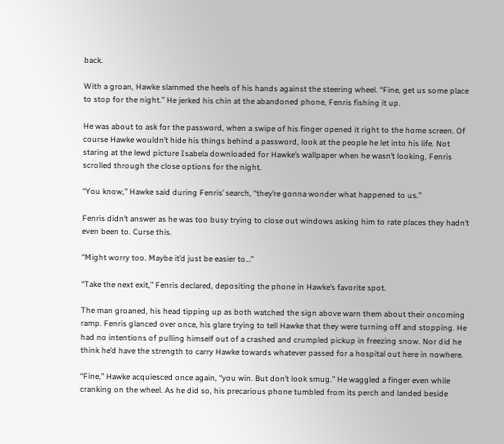back.

With a groan, Hawke slammed the heels of his hands against the steering wheel. “Fine, get us some place to stop for the night.” He jerked his chin at the abandoned phone, Fenris fishing it up.

He was about to ask for the password, when a swipe of his finger opened it right to the home screen. Of course Hawke wouldn’t hide his things behind a password, look at the people he let into his life. Not staring at the lewd picture Isabela downloaded for Hawke’s wallpaper when he wasn’t looking, Fenris scrolled through the close options for the night.

“You know,” Hawke said during Fenris’ search, “they’re gonna wonder what happened to us.”

Fenris didn’t answer as he was too busy trying to close out windows asking him to rate places they hadn’t even been to. Curse this.

“Might worry too. Maybe it’d just be easier to…”

“Take the next exit,” Fenris declared, depositing the phone in Hawke’s favorite spot.

The man groaned, his head tipping up as both watched the sign above warn them about their oncoming ramp. Fenris glanced over once, his glare trying to tell Hawke that they were turning off and stopping. He had no intentions of pulling himself out of a crashed and crumpled pickup in freezing snow. Nor did he think he’d have the strength to carry Hawke towards whatever passed for a hospital out here in nowhere.

“Fine,” Hawke acquiesced once again, “you win. But don’t look smug.” He waggled a finger even while cranking on the wheel. As he did so, his precarious phone tumbled from its perch and landed beside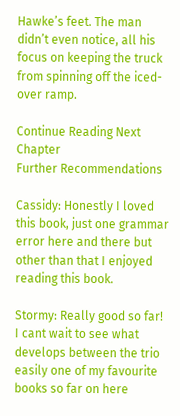Hawke’s feet. The man didn’t even notice, all his focus on keeping the truck from spinning off the iced-over ramp.

Continue Reading Next Chapter
Further Recommendations

Cassidy: Honestly I loved this book, just one grammar error here and there but other than that I enjoyed reading this book.

Stormy: Really good so far! I cant wait to see what develops between the trio  easily one of my favourite books so far on here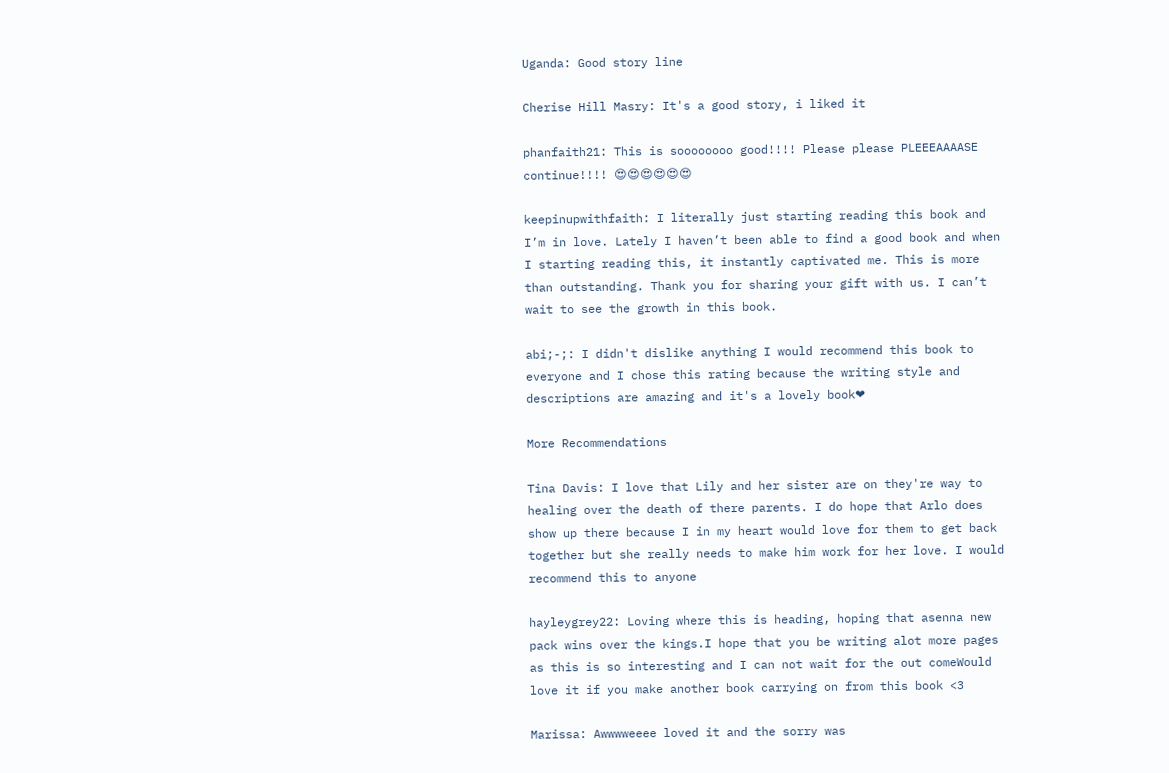Uganda: Good story line

Cherise Hill Masry: It's a good story, i liked it

phanfaith21: This is soooooooo good!!!! Please please PLEEEAAAASE continue!!!! 😍😍😍😍😍😍

keepinupwithfaith: I literally just starting reading this book and I’m in love. Lately I haven’t been able to find a good book and when I starting reading this, it instantly captivated me. This is more than outstanding. Thank you for sharing your gift with us. I can’t wait to see the growth in this book.

abi;-;: I didn't dislike anything I would recommend this book to everyone and I chose this rating because the writing style and descriptions are amazing and it's a lovely book❤

More Recommendations

Tina Davis: I love that Lily and her sister are on they're way to healing over the death of there parents. I do hope that Arlo does show up there because I in my heart would love for them to get back together but she really needs to make him work for her love. I would recommend this to anyone

hayleygrey22: Loving where this is heading, hoping that asenna new pack wins over the kings.I hope that you be writing alot more pages as this is so interesting and I can not wait for the out comeWould love it if you make another book carrying on from this book <3

Marissa: Awwwweeee loved it and the sorry was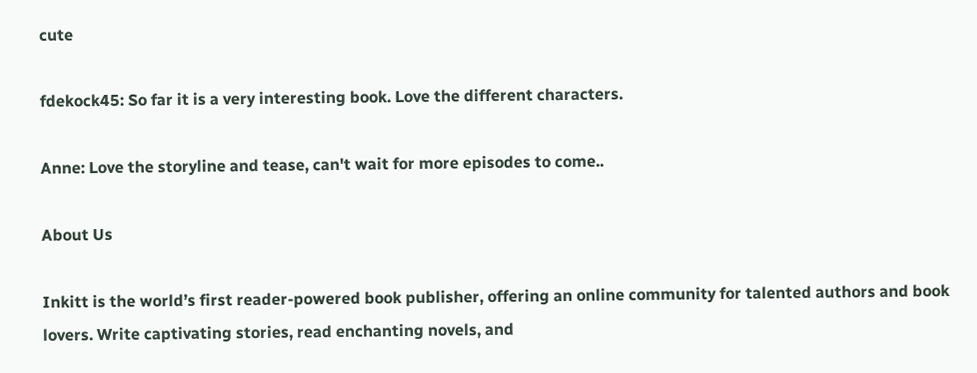cute

fdekock45: So far it is a very interesting book. Love the different characters.

Anne: Love the storyline and tease, can't wait for more episodes to come..

About Us

Inkitt is the world’s first reader-powered book publisher, offering an online community for talented authors and book lovers. Write captivating stories, read enchanting novels, and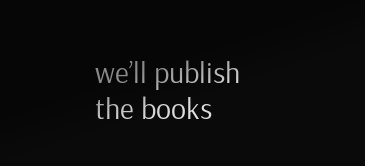we’ll publish the books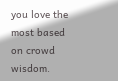you love the most based on crowd wisdom.